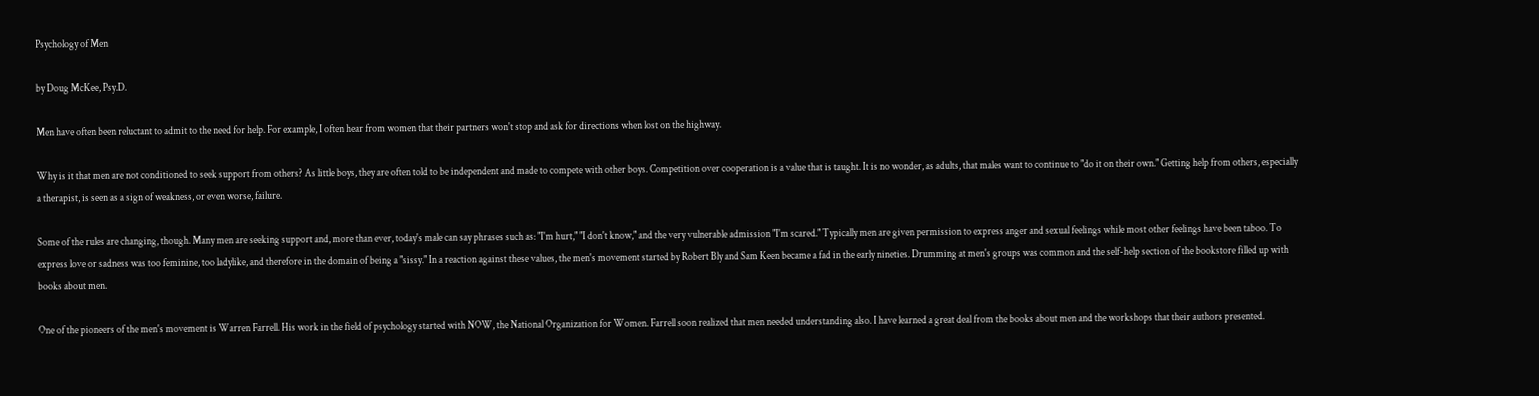Psychology of Men

by Doug McKee, Psy.D.

Men have often been reluctant to admit to the need for help. For example, I often hear from women that their partners won't stop and ask for directions when lost on the highway.

Why is it that men are not conditioned to seek support from others? As little boys, they are often told to be independent and made to compete with other boys. Competition over cooperation is a value that is taught. It is no wonder, as adults, that males want to continue to "do it on their own." Getting help from others, especially a therapist, is seen as a sign of weakness, or even worse, failure.

Some of the rules are changing, though. Many men are seeking support and, more than ever, today's male can say phrases such as: "I'm hurt," "I don't know," and the very vulnerable admission "I'm scared." Typically men are given permission to express anger and sexual feelings while most other feelings have been taboo. To express love or sadness was too feminine, too ladylike, and therefore in the domain of being a "sissy." In a reaction against these values, the men's movement started by Robert Bly and Sam Keen became a fad in the early nineties. Drumming at men's groups was common and the self-help section of the bookstore filled up with books about men.

One of the pioneers of the men's movement is Warren Farrell. His work in the field of psychology started with NOW, the National Organization for Women. Farrell soon realized that men needed understanding also. I have learned a great deal from the books about men and the workshops that their authors presented.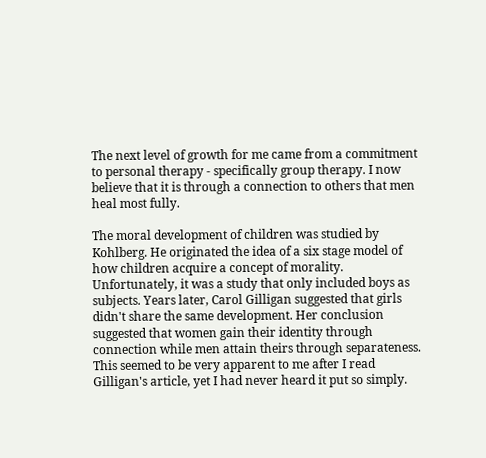The next level of growth for me came from a commitment to personal therapy - specifically group therapy. I now believe that it is through a connection to others that men heal most fully.

The moral development of children was studied by Kohlberg. He originated the idea of a six stage model of how children acquire a concept of morality. Unfortunately, it was a study that only included boys as subjects. Years later, Carol Gilligan suggested that girls didn't share the same development. Her conclusion suggested that women gain their identity through connection while men attain theirs through separateness. This seemed to be very apparent to me after I read Gilligan's article, yet I had never heard it put so simply.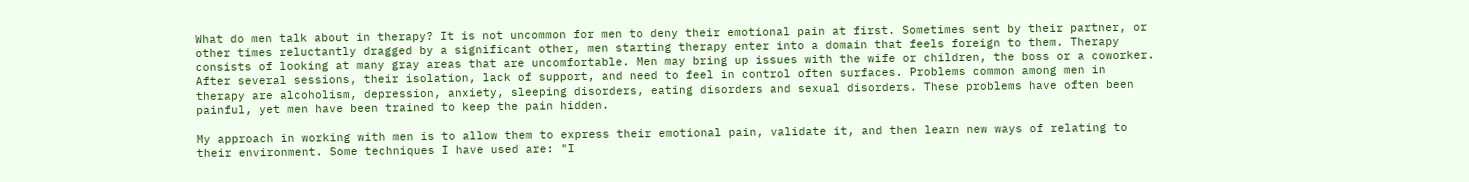What do men talk about in therapy? It is not uncommon for men to deny their emotional pain at first. Sometimes sent by their partner, or other times reluctantly dragged by a significant other, men starting therapy enter into a domain that feels foreign to them. Therapy consists of looking at many gray areas that are uncomfortable. Men may bring up issues with the wife or children, the boss or a coworker. After several sessions, their isolation, lack of support, and need to feel in control often surfaces. Problems common among men in therapy are alcoholism, depression, anxiety, sleeping disorders, eating disorders and sexual disorders. These problems have often been painful, yet men have been trained to keep the pain hidden.

My approach in working with men is to allow them to express their emotional pain, validate it, and then learn new ways of relating to their environment. Some techniques I have used are: "I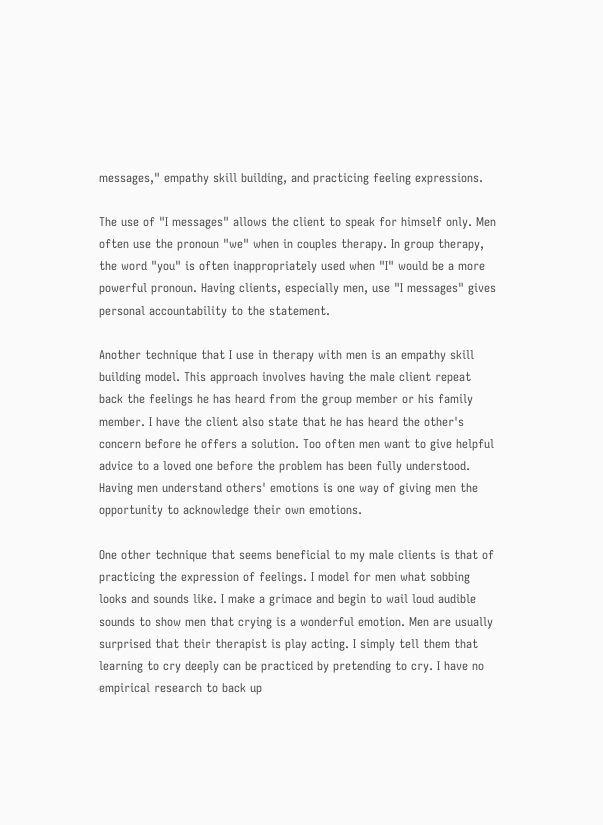messages," empathy skill building, and practicing feeling expressions.

The use of "I messages" allows the client to speak for himself only. Men often use the pronoun "we" when in couples therapy. In group therapy, the word "you" is often inappropriately used when "I" would be a more powerful pronoun. Having clients, especially men, use "I messages" gives personal accountability to the statement.

Another technique that I use in therapy with men is an empathy skill building model. This approach involves having the male client repeat back the feelings he has heard from the group member or his family member. I have the client also state that he has heard the other's concern before he offers a solution. Too often men want to give helpful advice to a loved one before the problem has been fully understood. Having men understand others' emotions is one way of giving men the opportunity to acknowledge their own emotions.

One other technique that seems beneficial to my male clients is that of practicing the expression of feelings. I model for men what sobbing looks and sounds like. I make a grimace and begin to wail loud audible sounds to show men that crying is a wonderful emotion. Men are usually surprised that their therapist is play acting. I simply tell them that learning to cry deeply can be practiced by pretending to cry. I have no empirical research to back up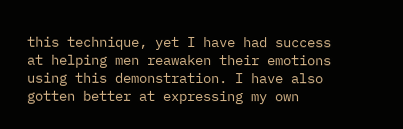this technique, yet I have had success at helping men reawaken their emotions using this demonstration. I have also gotten better at expressing my own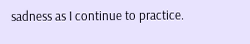sadness as I continue to practice.